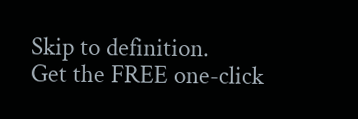Skip to definition.
Get the FREE one-click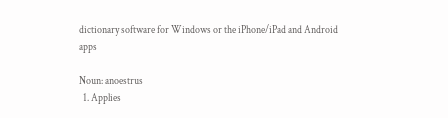dictionary software for Windows or the iPhone/iPad and Android apps

Noun: anoestrus
  1. Applies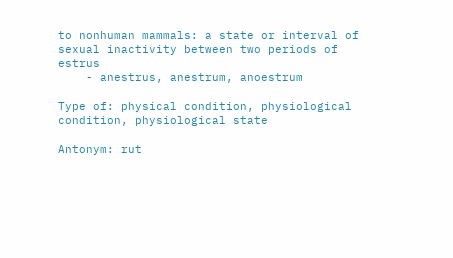to nonhuman mammals: a state or interval of sexual inactivity between two periods of estrus
    - anestrus, anestrum, anoestrum

Type of: physical condition, physiological condition, physiological state

Antonym: rut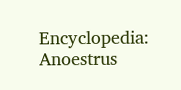Encyclopedia: Anoestrus